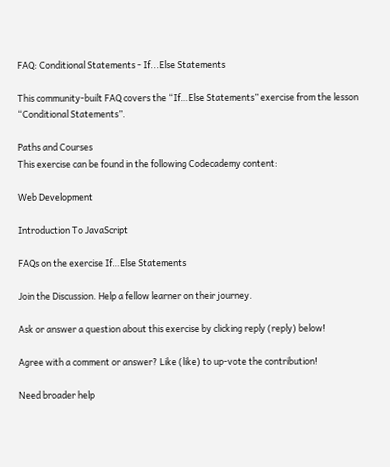FAQ: Conditional Statements - If...Else Statements

This community-built FAQ covers the “If…Else Statements” exercise from the lesson “Conditional Statements”.

Paths and Courses
This exercise can be found in the following Codecademy content:

Web Development

Introduction To JavaScript

FAQs on the exercise If…Else Statements

Join the Discussion. Help a fellow learner on their journey.

Ask or answer a question about this exercise by clicking reply (reply) below!

Agree with a comment or answer? Like (like) to up-vote the contribution!

Need broader help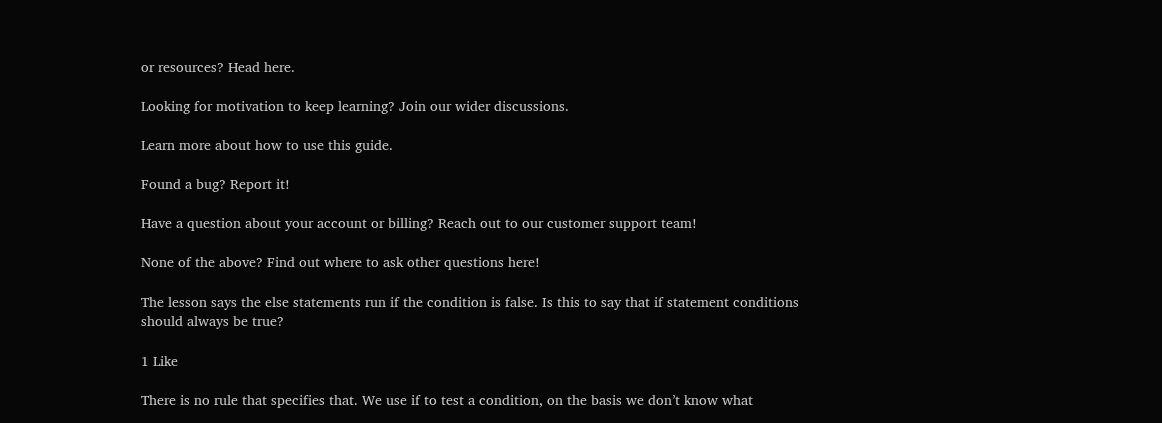or resources? Head here.

Looking for motivation to keep learning? Join our wider discussions.

Learn more about how to use this guide.

Found a bug? Report it!

Have a question about your account or billing? Reach out to our customer support team!

None of the above? Find out where to ask other questions here!

The lesson says the else statements run if the condition is false. Is this to say that if statement conditions should always be true?

1 Like

There is no rule that specifies that. We use if to test a condition, on the basis we don’t know what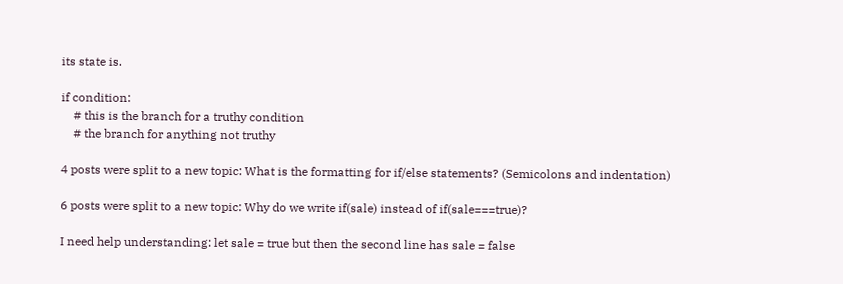its state is.

if condition:
    # this is the branch for a truthy condition
    # the branch for anything not truthy

4 posts were split to a new topic: What is the formatting for if/else statements? (Semicolons and indentation)

6 posts were split to a new topic: Why do we write if(sale) instead of if(sale===true)?

I need help understanding: let sale = true but then the second line has sale = false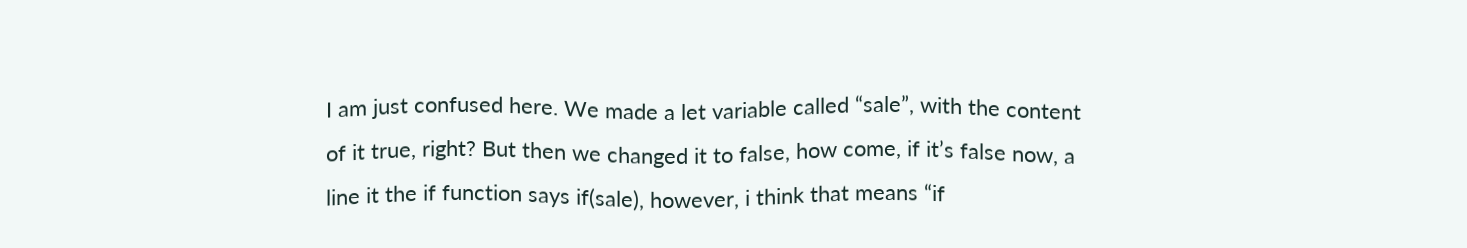I am just confused here. We made a let variable called “sale”, with the content of it true, right? But then we changed it to false, how come, if it’s false now, a line it the if function says if(sale), however, i think that means “if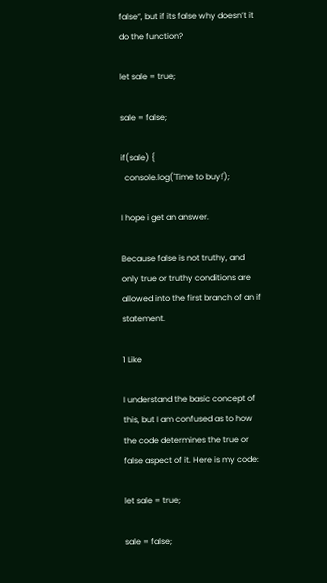false”, but if its false why doesn’t it do the function?

let sale = true;

sale = false;

if(sale) {
  console.log('Time to buy!');

I hope i get an answer.

Because false is not truthy, and only true or truthy conditions are allowed into the first branch of an if statement.

1 Like

I understand the basic concept of this, but I am confused as to how the code determines the true or false aspect of it. Here is my code:

let sale = true;

sale = false;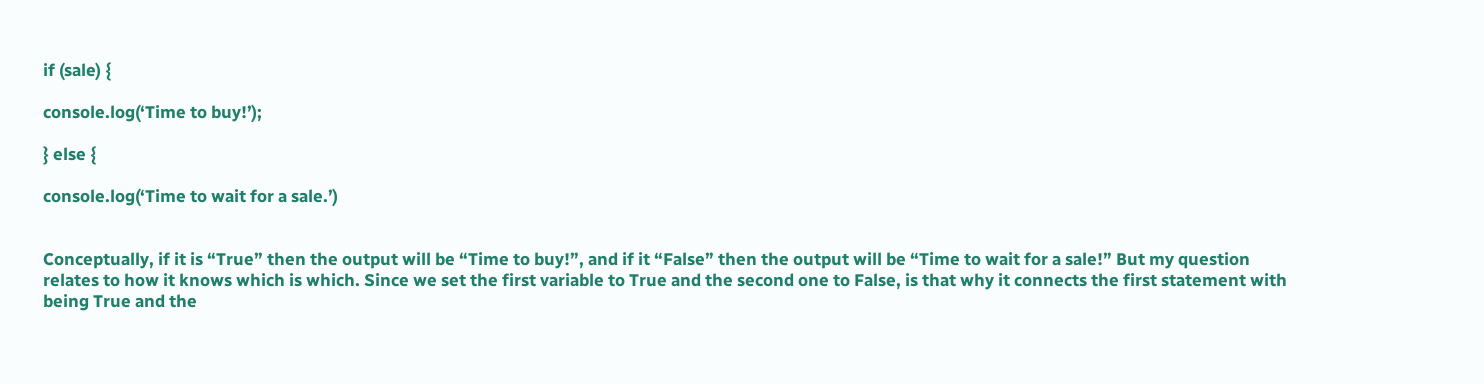if (sale) {

console.log(‘Time to buy!’);

} else {

console.log(‘Time to wait for a sale.’)


Conceptually, if it is “True” then the output will be “Time to buy!”, and if it “False” then the output will be “Time to wait for a sale!” But my question relates to how it knows which is which. Since we set the first variable to True and the second one to False, is that why it connects the first statement with being True and the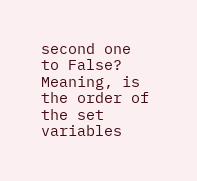second one to False? Meaning, is the order of the set variables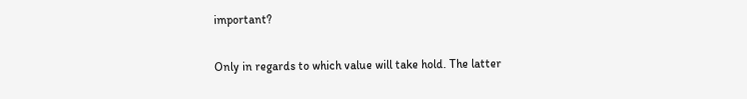important?

Only in regards to which value will take hold. The latter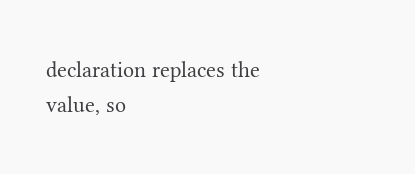declaration replaces the value, so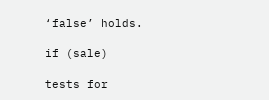‘false’ holds.

if (sale)

tests for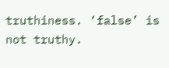truthiness. ‘false’ is not truthy.